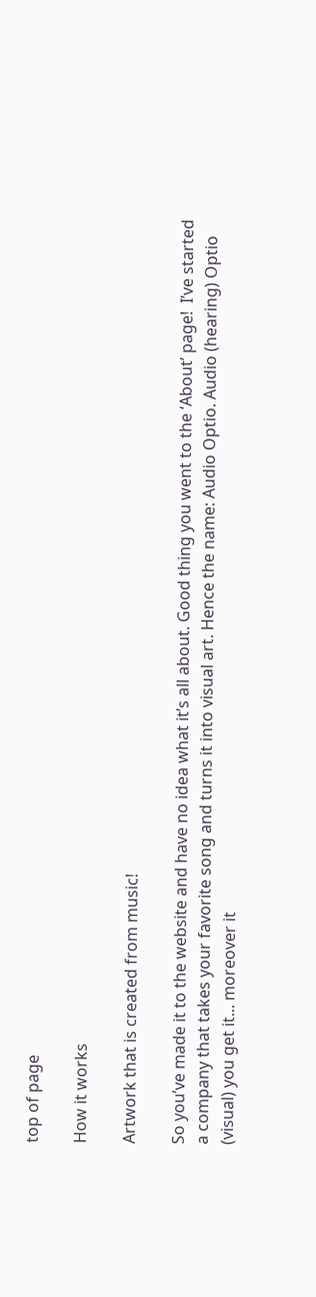top of page

How it works

Artwork that is created from music!

So you’ve made it to the website and have no idea what it’s all about. Good thing you went to the ‘About’ page!  I’ve started a company that takes your favorite song and turns it into visual art. Hence the name: Audio Optio. Audio (hearing) Optio (visual) you get it... moreover it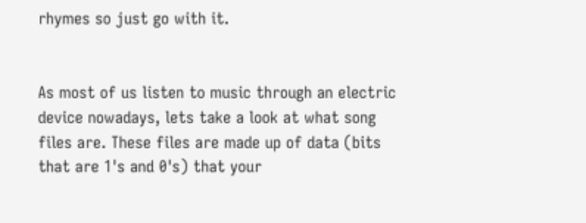rhymes so just go with it.


As most of us listen to music through an electric device nowadays, lets take a look at what song files are. These files are made up of data (bits that are 1's and 0's) that your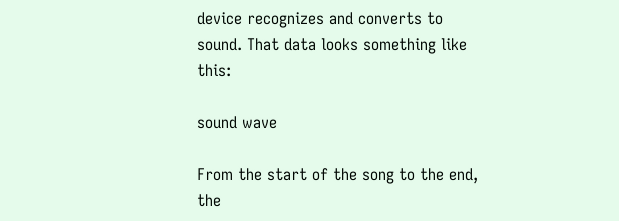device recognizes and converts to sound. That data looks something like this:

sound wave

From the start of the song to the end, the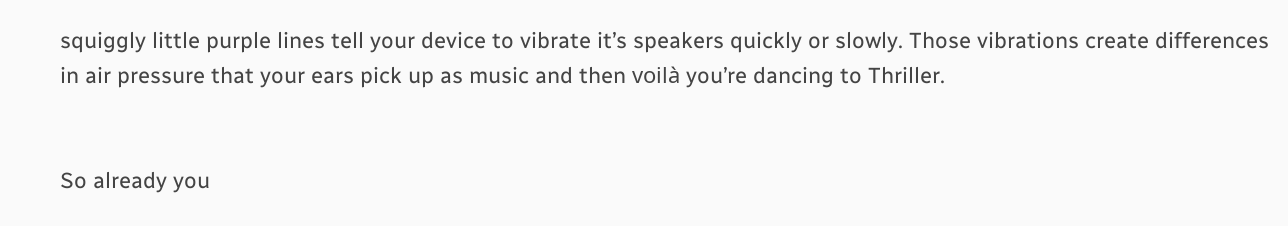squiggly little purple lines tell your device to vibrate it’s speakers quickly or slowly. Those vibrations create differences in air pressure that your ears pick up as music and then voilà you’re dancing to Thriller.


So already you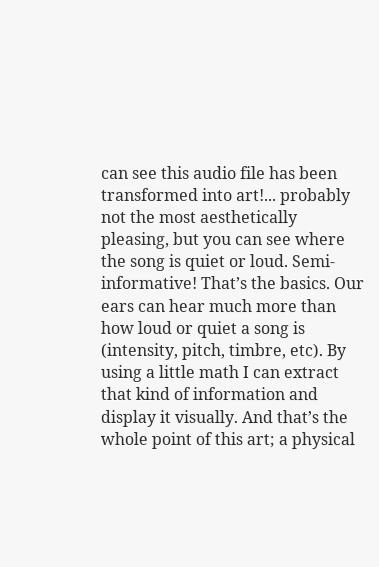can see this audio file has been transformed into art!... probably not the most aesthetically pleasing, but you can see where the song is quiet or loud. Semi-informative! That’s the basics. Our ears can hear much more than how loud or quiet a song is (intensity, pitch, timbre, etc). By using a little math I can extract that kind of information and display it visually. And that’s the whole point of this art; a physical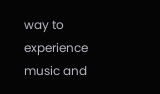way to experience music and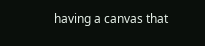having a canvas that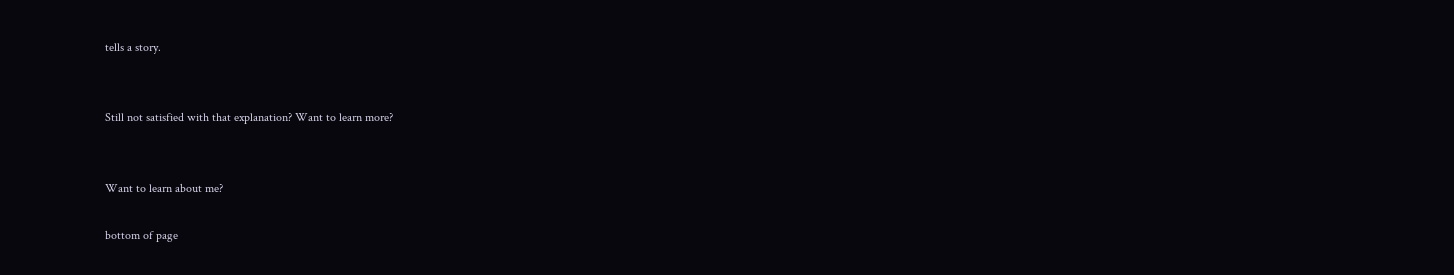tells a story.


Still not satisfied with that explanation? Want to learn more?


Want to learn about me?

bottom of page